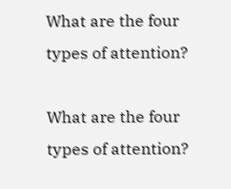What are the four types of attention?

What are the four types of attention?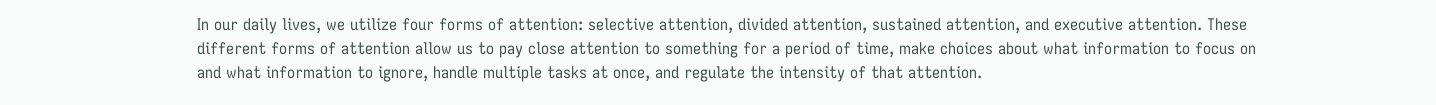In our daily lives, we utilize four forms of attention: selective attention, divided attention, sustained attention, and executive attention. These different forms of attention allow us to pay close attention to something for a period of time, make choices about what information to focus on and what information to ignore, handle multiple tasks at once, and regulate the intensity of that attention.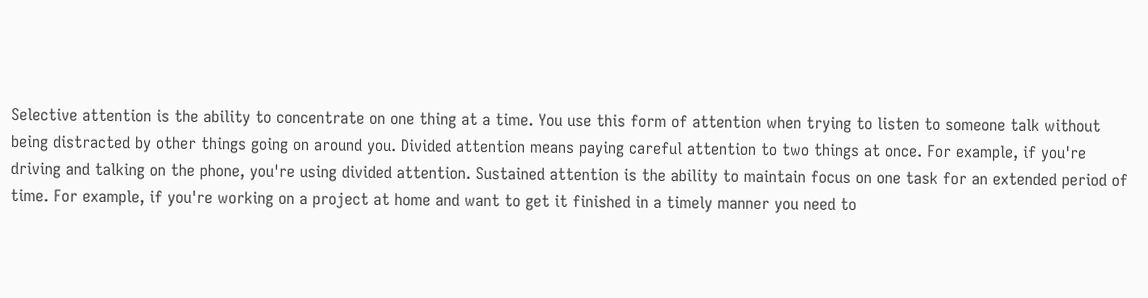Selective attention is the ability to concentrate on one thing at a time. You use this form of attention when trying to listen to someone talk without being distracted by other things going on around you. Divided attention means paying careful attention to two things at once. For example, if you're driving and talking on the phone, you're using divided attention. Sustained attention is the ability to maintain focus on one task for an extended period of time. For example, if you're working on a project at home and want to get it finished in a timely manner you need to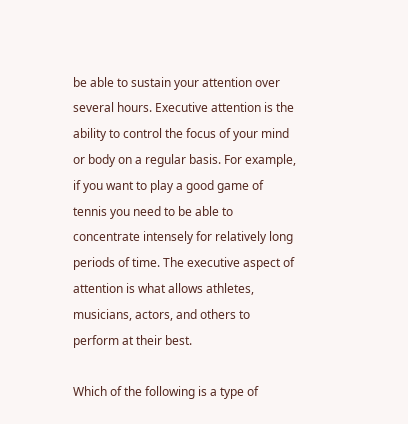be able to sustain your attention over several hours. Executive attention is the ability to control the focus of your mind or body on a regular basis. For example, if you want to play a good game of tennis you need to be able to concentrate intensely for relatively long periods of time. The executive aspect of attention is what allows athletes, musicians, actors, and others to perform at their best.

Which of the following is a type of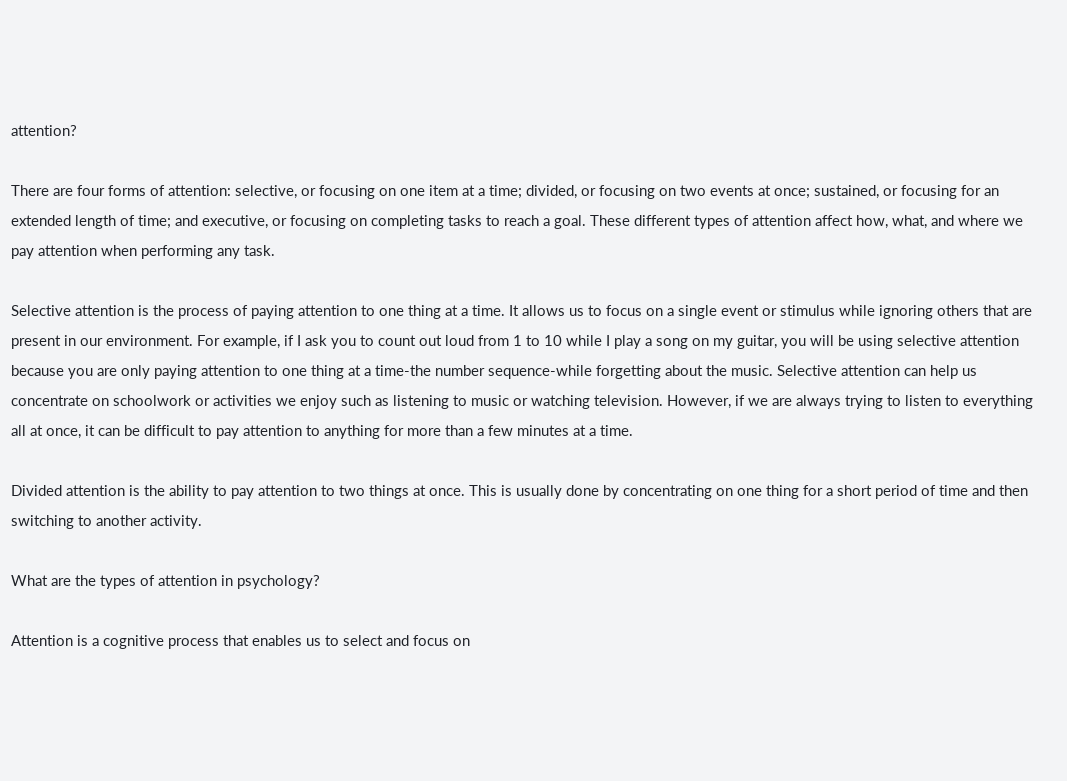attention?

There are four forms of attention: selective, or focusing on one item at a time; divided, or focusing on two events at once; sustained, or focusing for an extended length of time; and executive, or focusing on completing tasks to reach a goal. These different types of attention affect how, what, and where we pay attention when performing any task.

Selective attention is the process of paying attention to one thing at a time. It allows us to focus on a single event or stimulus while ignoring others that are present in our environment. For example, if I ask you to count out loud from 1 to 10 while I play a song on my guitar, you will be using selective attention because you are only paying attention to one thing at a time-the number sequence-while forgetting about the music. Selective attention can help us concentrate on schoolwork or activities we enjoy such as listening to music or watching television. However, if we are always trying to listen to everything all at once, it can be difficult to pay attention to anything for more than a few minutes at a time.

Divided attention is the ability to pay attention to two things at once. This is usually done by concentrating on one thing for a short period of time and then switching to another activity.

What are the types of attention in psychology?

Attention is a cognitive process that enables us to select and focus on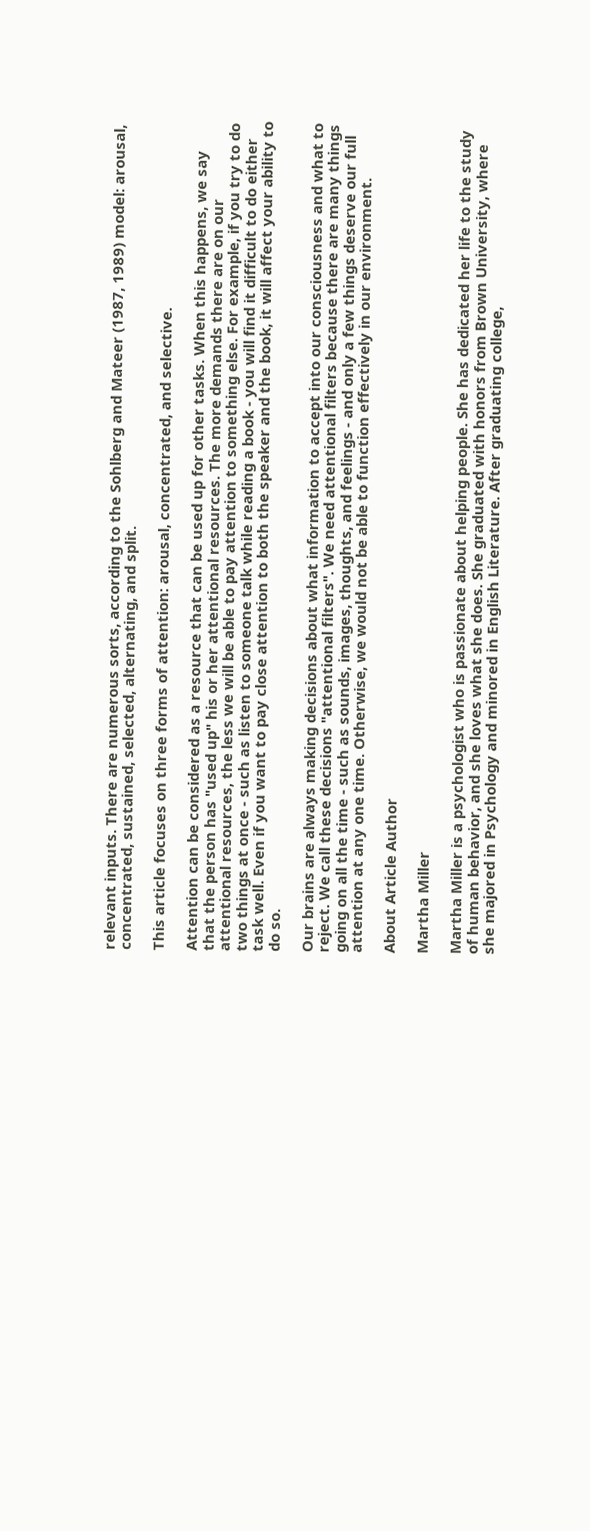relevant inputs. There are numerous sorts, according to the Sohlberg and Mateer (1987, 1989) model: arousal, concentrated, sustained, selected, alternating, and split.

This article focuses on three forms of attention: arousal, concentrated, and selective.

Attention can be considered as a resource that can be used up for other tasks. When this happens, we say that the person has "used up" his or her attentional resources. The more demands there are on our attentional resources, the less we will be able to pay attention to something else. For example, if you try to do two things at once - such as listen to someone talk while reading a book - you will find it difficult to do either task well. Even if you want to pay close attention to both the speaker and the book, it will affect your ability to do so.

Our brains are always making decisions about what information to accept into our consciousness and what to reject. We call these decisions "attentional filters". We need attentional filters because there are many things going on all the time - such as sounds, images, thoughts, and feelings - and only a few things deserve our full attention at any one time. Otherwise, we would not be able to function effectively in our environment.

About Article Author

Martha Miller

Martha Miller is a psychologist who is passionate about helping people. She has dedicated her life to the study of human behavior, and she loves what she does. She graduated with honors from Brown University, where she majored in Psychology and minored in English Literature. After graduating college,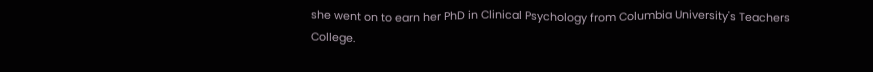she went on to earn her PhD in Clinical Psychology from Columbia University's Teachers College.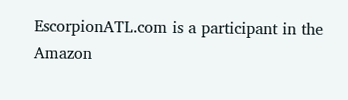EscorpionATL.com is a participant in the Amazon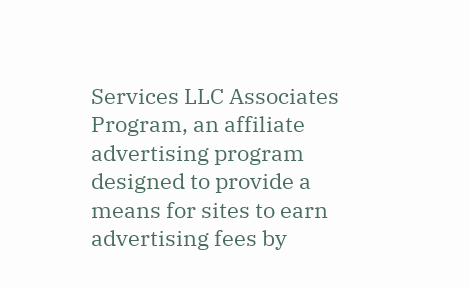Services LLC Associates Program, an affiliate advertising program designed to provide a means for sites to earn advertising fees by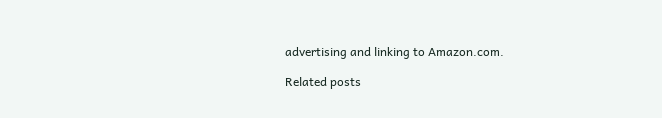advertising and linking to Amazon.com.

Related posts